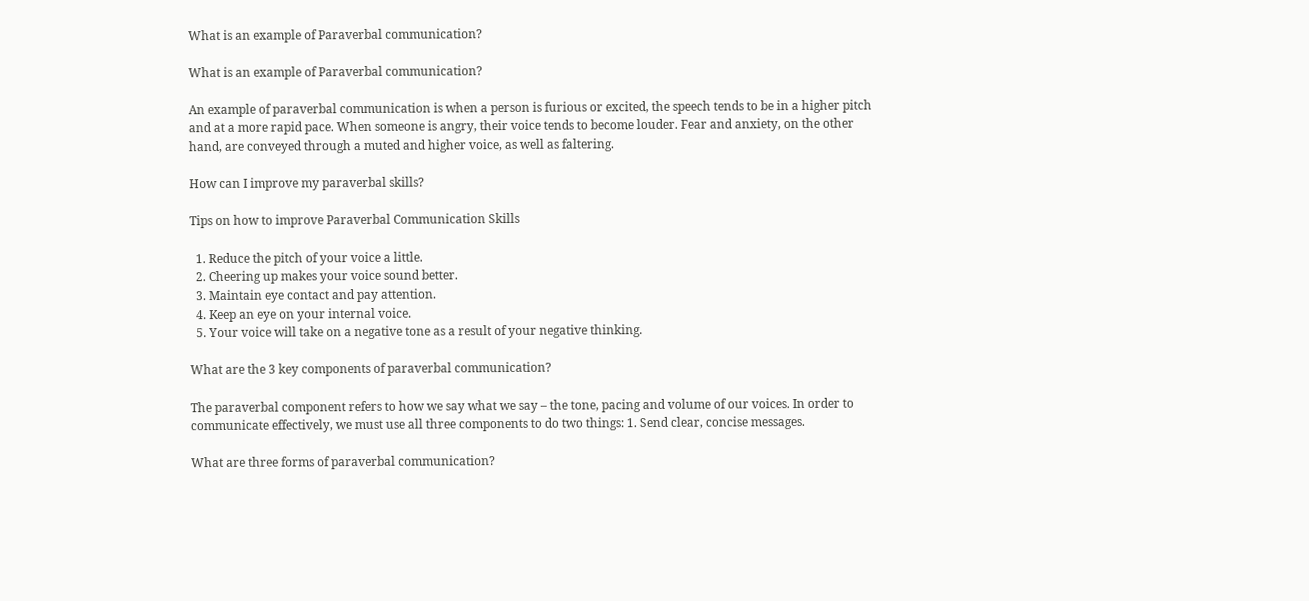What is an example of Paraverbal communication?

What is an example of Paraverbal communication?

An example of paraverbal communication is when a person is furious or excited, the speech tends to be in a higher pitch and at a more rapid pace. When someone is angry, their voice tends to become louder. Fear and anxiety, on the other hand, are conveyed through a muted and higher voice, as well as faltering.

How can I improve my paraverbal skills?

Tips on how to improve Paraverbal Communication Skills

  1. Reduce the pitch of your voice a little.
  2. Cheering up makes your voice sound better.
  3. Maintain eye contact and pay attention.
  4. Keep an eye on your internal voice.
  5. Your voice will take on a negative tone as a result of your negative thinking.

What are the 3 key components of paraverbal communication?

The paraverbal component refers to how we say what we say – the tone, pacing and volume of our voices. In order to communicate effectively, we must use all three components to do two things: 1. Send clear, concise messages.

What are three forms of paraverbal communication?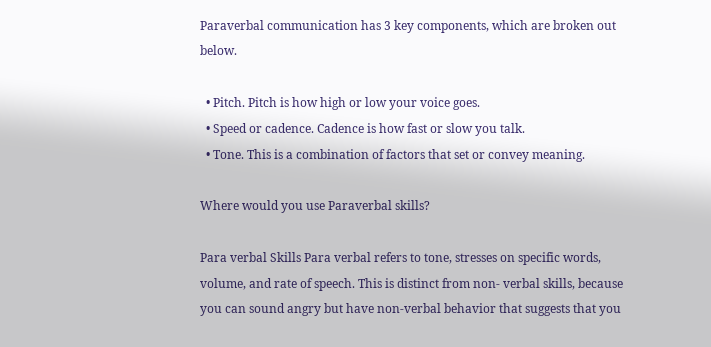Paraverbal communication has 3 key components, which are broken out below.

  • Pitch. Pitch is how high or low your voice goes.
  • Speed or cadence. Cadence is how fast or slow you talk.
  • Tone. This is a combination of factors that set or convey meaning.

Where would you use Paraverbal skills?

Para verbal Skills Para verbal refers to tone, stresses on specific words, volume, and rate of speech. This is distinct from non- verbal skills, because you can sound angry but have non-verbal behavior that suggests that you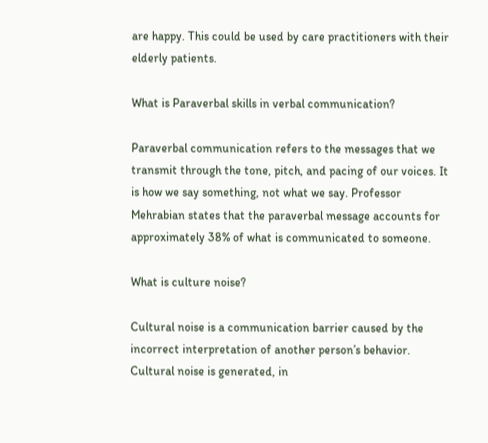are happy. This could be used by care practitioners with their elderly patients.

What is Paraverbal skills in verbal communication?

Paraverbal communication refers to the messages that we transmit through the tone, pitch, and pacing of our voices. It is how we say something, not what we say. Professor Mehrabian states that the paraverbal message accounts for approximately 38% of what is communicated to someone.

What is culture noise?

Cultural noise is a communication barrier caused by the incorrect interpretation of another person’s behavior. Cultural noise is generated, in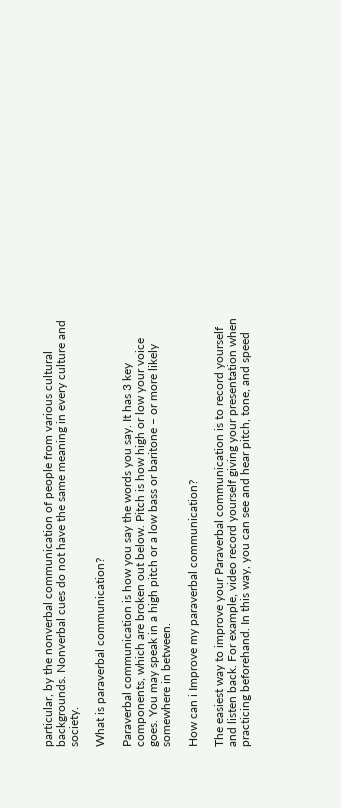particular, by the nonverbal communication of people from various cultural backgrounds. Nonverbal cues do not have the same meaning in every culture and society.

What is paraverbal communication?

Paraverbal communication is how you say the words you say. It has 3 key components, which are broken out below. Pitch is how high or low your voice goes. You may speak in a high pitch or a low bass or baritone – or more likely somewhere in between.

How can i Improve my paraverbal communication?

The easiest way to improve your Paraverbal communication is to record yourself and listen back. For example, video record yourself giving your presentation when practicing beforehand. In this way, you can see and hear pitch, tone, and speed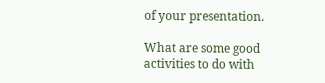of your presentation.

What are some good activities to do with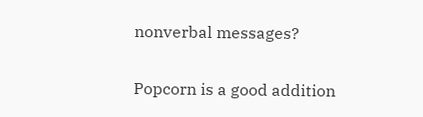nonverbal messages?

Popcorn is a good addition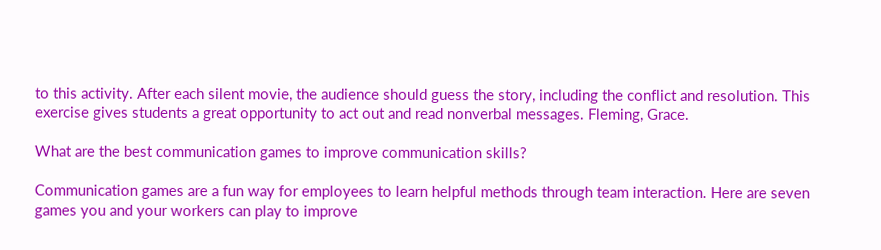to this activity. After each silent movie, the audience should guess the story, including the conflict and resolution. This exercise gives students a great opportunity to act out and read nonverbal messages. Fleming, Grace.

What are the best communication games to improve communication skills?

Communication games are a fun way for employees to learn helpful methods through team interaction. Here are seven games you and your workers can play to improve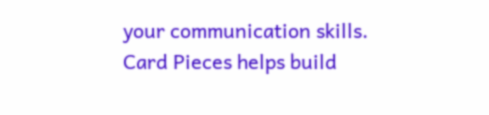your communication skills. Card Pieces helps build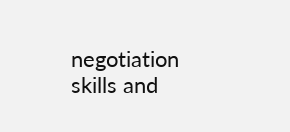negotiation skills and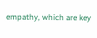empathy, which are key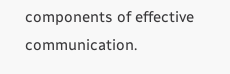components of effective communication.